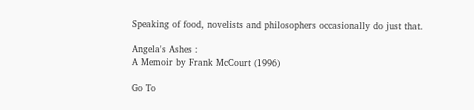Speaking of food, novelists and philosophers occasionally do just that.

Angela's Ashes :
A Memoir by Frank McCourt (1996)

Go To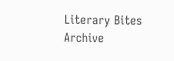Literary Bites Archive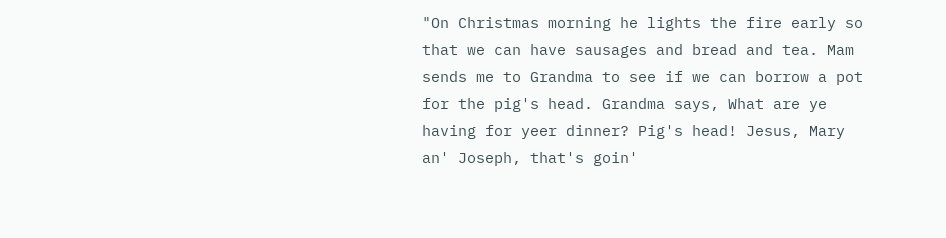"On Christmas morning he lights the fire early so that we can have sausages and bread and tea. Mam sends me to Grandma to see if we can borrow a pot for the pig's head. Grandma says, What are ye having for yeer dinner? Pig's head! Jesus, Mary an' Joseph, that's goin'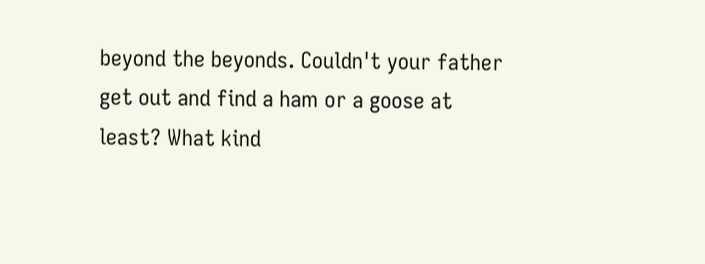beyond the beyonds. Couldn't your father get out and find a ham or a goose at least? What kind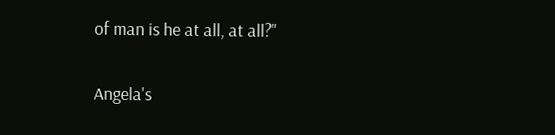of man is he at all, at all?"

Angela's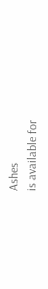Ashes
is available for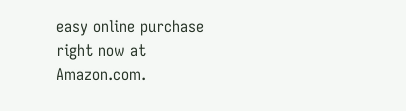easy online purchase right now at Amazon.com.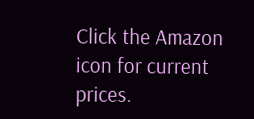Click the Amazon icon for current prices.